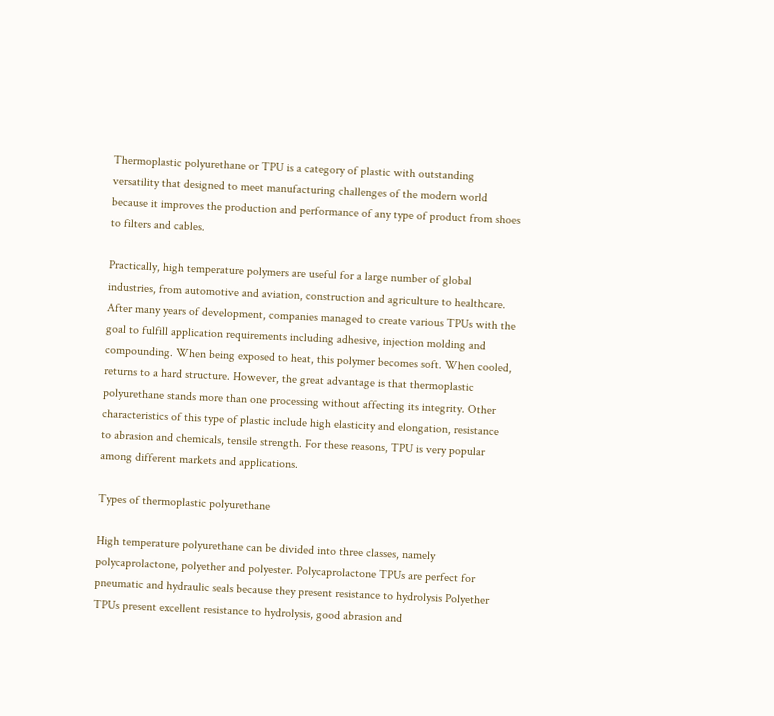Thermoplastic polyurethane or TPU is a category of plastic with outstanding versatility that designed to meet manufacturing challenges of the modern world because it improves the production and performance of any type of product from shoes to filters and cables.

Practically, high temperature polymers are useful for a large number of global industries, from automotive and aviation, construction and agriculture to healthcare. After many years of development, companies managed to create various TPUs with the goal to fulfill application requirements including adhesive, injection molding and compounding. When being exposed to heat, this polymer becomes soft. When cooled, returns to a hard structure. However, the great advantage is that thermoplastic polyurethane stands more than one processing without affecting its integrity. Other characteristics of this type of plastic include high elasticity and elongation, resistance to abrasion and chemicals, tensile strength. For these reasons, TPU is very popular among different markets and applications.

Types of thermoplastic polyurethane

High temperature polyurethane can be divided into three classes, namely polycaprolactone, polyether and polyester. Polycaprolactone TPUs are perfect for pneumatic and hydraulic seals because they present resistance to hydrolysis Polyether TPUs present excellent resistance to hydrolysis, good abrasion and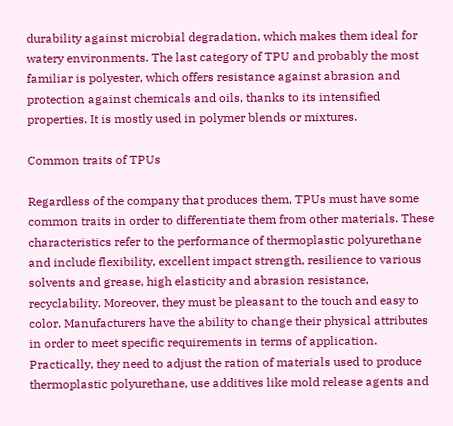durability against microbial degradation, which makes them ideal for watery environments. The last category of TPU and probably the most familiar is polyester, which offers resistance against abrasion and protection against chemicals and oils, thanks to its intensified properties. It is mostly used in polymer blends or mixtures.

Common traits of TPUs

Regardless of the company that produces them, TPUs must have some common traits in order to differentiate them from other materials. These characteristics refer to the performance of thermoplastic polyurethane and include flexibility, excellent impact strength, resilience to various solvents and grease, high elasticity and abrasion resistance, recyclability. Moreover, they must be pleasant to the touch and easy to color. Manufacturers have the ability to change their physical attributes in order to meet specific requirements in terms of application. Practically, they need to adjust the ration of materials used to produce thermoplastic polyurethane, use additives like mold release agents and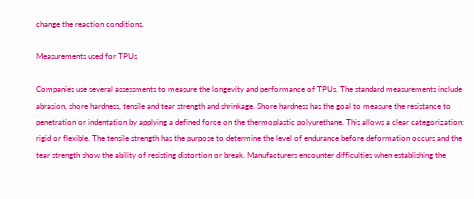change the reaction conditions.

Measurements used for TPUs

Companies use several assessments to measure the longevity and performance of TPUs. The standard measurements include abrasion, shore hardness, tensile and tear strength and shrinkage. Shore hardness has the goal to measure the resistance to penetration or indentation by applying a defined force on the thermoplastic polyurethane. This allows a clear categorization: rigid or flexible. The tensile strength has the purpose to determine the level of endurance before deformation occurs and the tear strength show the ability of resisting distortion or break. Manufacturers encounter difficulties when establishing the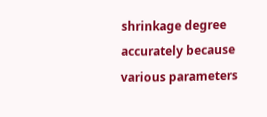shrinkage degree accurately because various parameters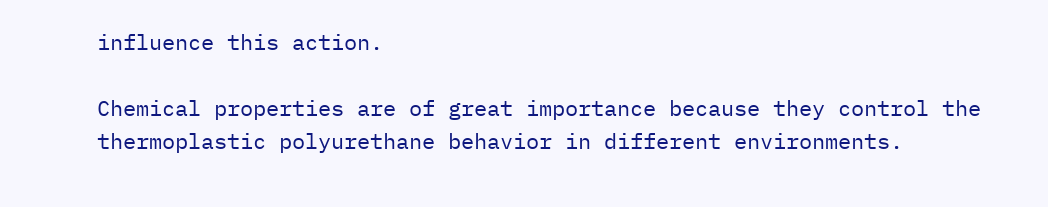influence this action.

Chemical properties are of great importance because they control the thermoplastic polyurethane behavior in different environments.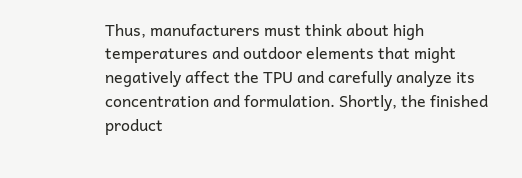Thus, manufacturers must think about high temperatures and outdoor elements that might negatively affect the TPU and carefully analyze its concentration and formulation. Shortly, the finished product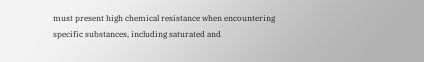must present high chemical resistance when encountering specific substances, including saturated and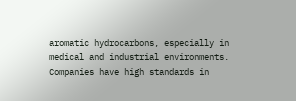aromatic hydrocarbons, especially in medical and industrial environments. Companies have high standards in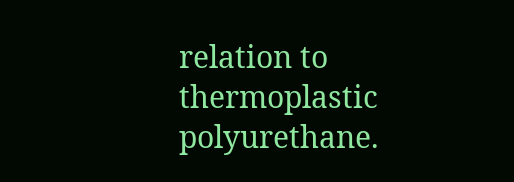relation to thermoplastic polyurethane.